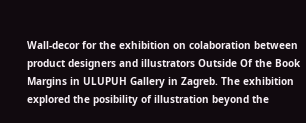Wall-decor for the exhibition on colaboration between product designers and illustrators Outside Of the Book Margins in ULUPUH Gallery in Zagreb. The exhibition explored the posibility of illustration beyond the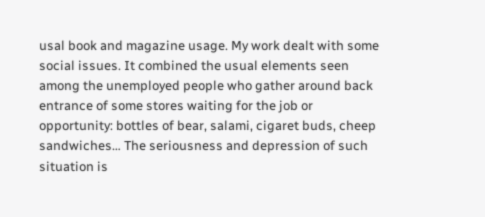usal book and magazine usage. My work dealt with some social issues. It combined the usual elements seen among the unemployed people who gather around back entrance of some stores waiting for the job or opportunity: bottles of bear, salami, cigaret buds, cheep sandwiches… The seriousness and depression of such situation is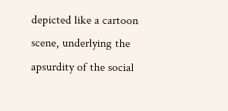depicted like a cartoon scene, underlying the apsurdity of the social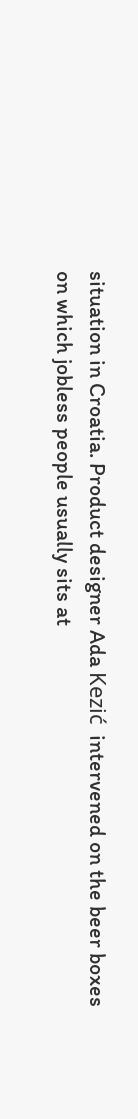situation in Croatia. Product designer Ada Kezić  intervened on the beer boxes on which jobless people usually sits at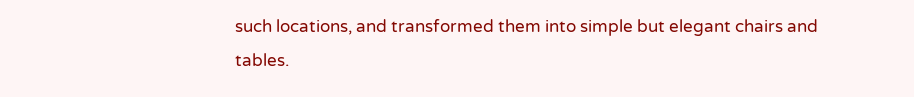such locations, and transformed them into simple but elegant chairs and tables.